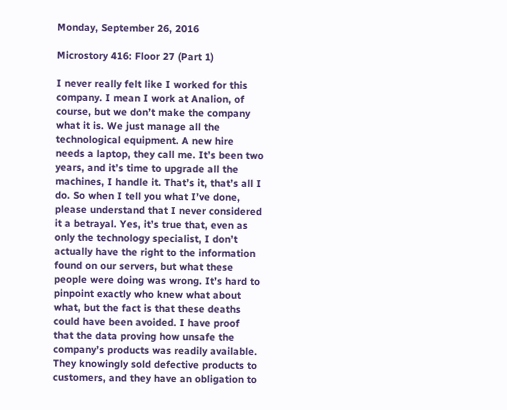Monday, September 26, 2016

Microstory 416: Floor 27 (Part 1)

I never really felt like I worked for this company. I mean I work at Analion, of course, but we don’t make the company what it is. We just manage all the technological equipment. A new hire needs a laptop, they call me. It’s been two years, and it’s time to upgrade all the machines, I handle it. That’s it, that’s all I do. So when I tell you what I’ve done, please understand that I never considered it a betrayal. Yes, it’s true that, even as only the technology specialist, I don’t actually have the right to the information found on our servers, but what these people were doing was wrong. It’s hard to pinpoint exactly who knew what about what, but the fact is that these deaths could have been avoided. I have proof that the data proving how unsafe the company’s products was readily available. They knowingly sold defective products to customers, and they have an obligation to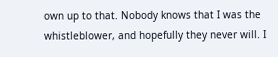own up to that. Nobody knows that I was the whistleblower, and hopefully they never will. I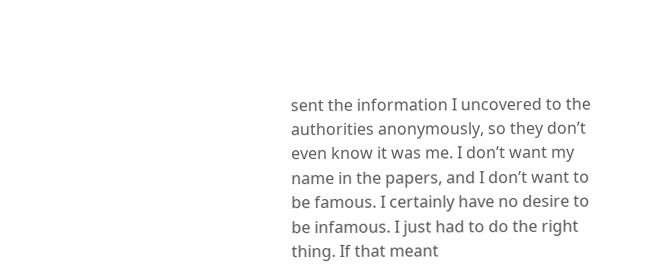sent the information I uncovered to the authorities anonymously, so they don’t even know it was me. I don’t want my name in the papers, and I don’t want to be famous. I certainly have no desire to be infamous. I just had to do the right thing. If that meant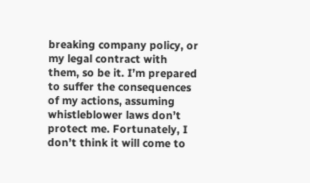breaking company policy, or my legal contract with them, so be it. I’m prepared to suffer the consequences of my actions, assuming whistleblower laws don’t protect me. Fortunately, I don’t think it will come to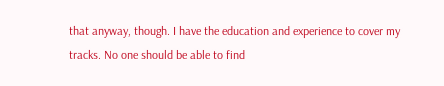that anyway, though. I have the education and experience to cover my tracks. No one should be able to find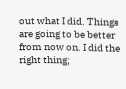out what I did. Things are going to be better from now on. I did the right thing;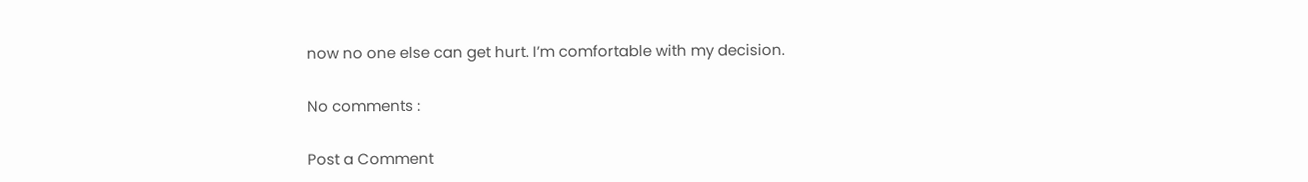now no one else can get hurt. I’m comfortable with my decision.

No comments :

Post a Comment